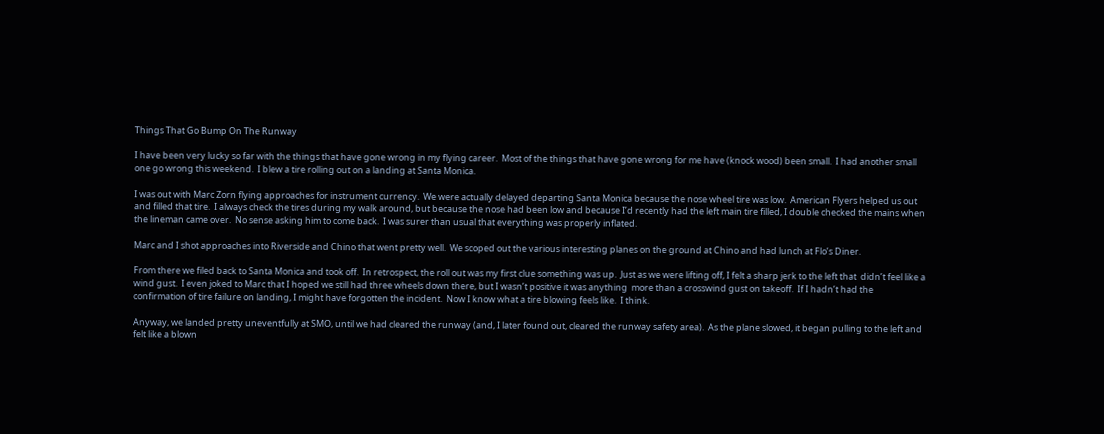Things That Go Bump On The Runway

I have been very lucky so far with the things that have gone wrong in my flying career.  Most of the things that have gone wrong for me have (knock wood) been small.  I had another small one go wrong this weekend.  I blew a tire rolling out on a landing at Santa Monica.

I was out with Marc Zorn flying approaches for instrument currency.  We were actually delayed departing Santa Monica because the nose wheel tire was low.  American Flyers helped us out and filled that tire.  I always check the tires during my walk around, but because the nose had been low and because I’d recently had the left main tire filled, I double checked the mains when the lineman came over.  No sense asking him to come back.  I was surer than usual that everything was properly inflated.

Marc and I shot approaches into Riverside and Chino that went pretty well.  We scoped out the various interesting planes on the ground at Chino and had lunch at Flo’s Diner.

From there we filed back to Santa Monica and took off.  In retrospect, the roll out was my first clue something was up.  Just as we were lifting off, I felt a sharp jerk to the left that  didn’t feel like a wind gust.  I even joked to Marc that I hoped we still had three wheels down there, but I wasn’t positive it was anything  more than a crosswind gust on takeoff.  If I hadn’t had the confirmation of tire failure on landing, I might have forgotten the incident.  Now I know what a tire blowing feels like.  I think.

Anyway, we landed pretty uneventfully at SMO, until we had cleared the runway (and, I later found out, cleared the runway safety area).  As the plane slowed, it began pulling to the left and felt like a blown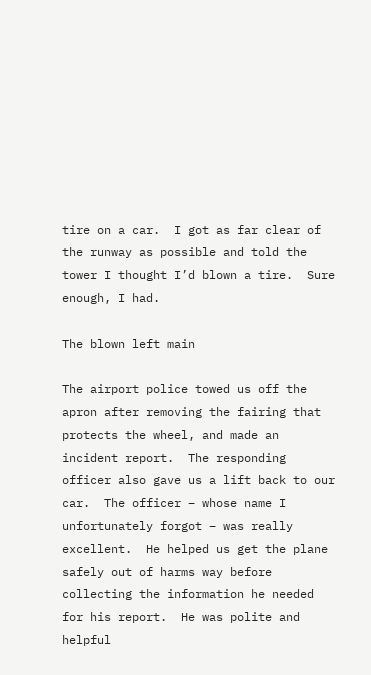tire on a car.  I got as far clear of the runway as possible and told the tower I thought I’d blown a tire.  Sure enough, I had.

The blown left main

The airport police towed us off the apron after removing the fairing that protects the wheel, and made an incident report.  The responding officer also gave us a lift back to our car.  The officer – whose name I unfortunately forgot – was really excellent.  He helped us get the plane safely out of harms way before collecting the information he needed for his report.  He was polite and helpful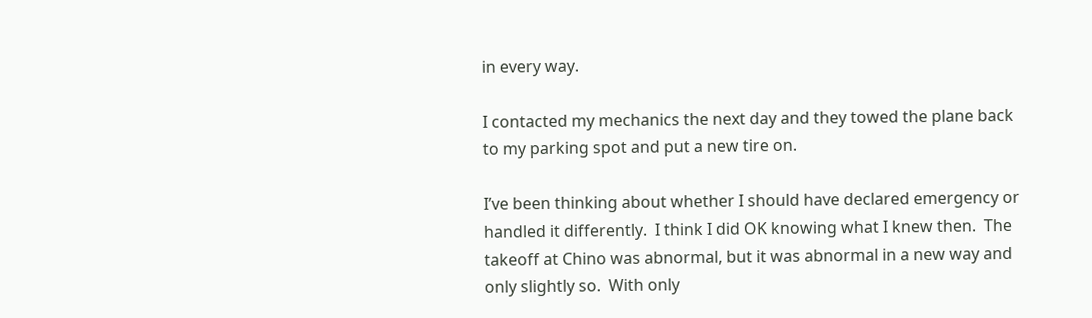in every way.

I contacted my mechanics the next day and they towed the plane back to my parking spot and put a new tire on.

I’ve been thinking about whether I should have declared emergency or handled it differently.  I think I did OK knowing what I knew then.  The takeoff at Chino was abnormal, but it was abnormal in a new way and only slightly so.  With only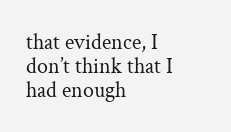that evidence, I don’t think that I had enough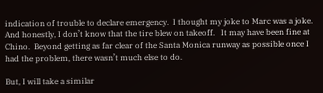indication of trouble to declare emergency.  I thought my joke to Marc was a joke. And honestly, I don’t know that the tire blew on takeoff.   It may have been fine at Chino.  Beyond getting as far clear of the Santa Monica runway as possible once I had the problem, there wasn’t much else to do.

But, I will take a similar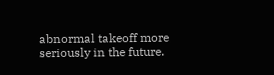abnormal takeoff more seriously in the future.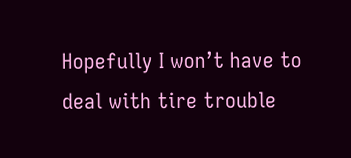Hopefully I won’t have to deal with tire trouble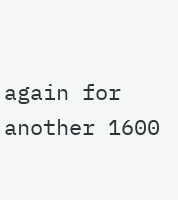again for another 1600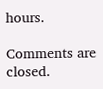hours.

Comments are closed.